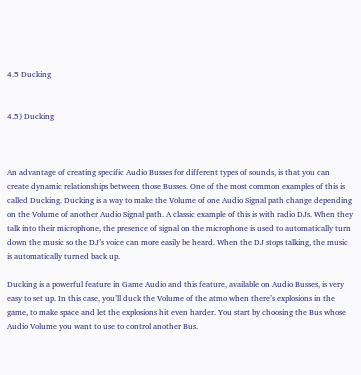4.5 Ducking


4.5) Ducking



An advantage of creating specific Audio Busses for different types of sounds, is that you can create dynamic relationships between those Busses. One of the most common examples of this is called Ducking. Ducking is a way to make the Volume of one Audio Signal path change depending on the Volume of another Audio Signal path. A classic example of this is with radio DJs. When they talk into their microphone, the presence of signal on the microphone is used to automatically turn down the music so the DJ’s voice can more easily be heard. When the DJ stops talking, the music is automatically turned back up.

Ducking is a powerful feature in Game Audio and this feature, available on Audio Busses, is very easy to set up. In this case, you’ll duck the Volume of the atmo when there’s explosions in the game, to make space and let the explosions hit even harder. You start by choosing the Bus whose Audio Volume you want to use to control another Bus.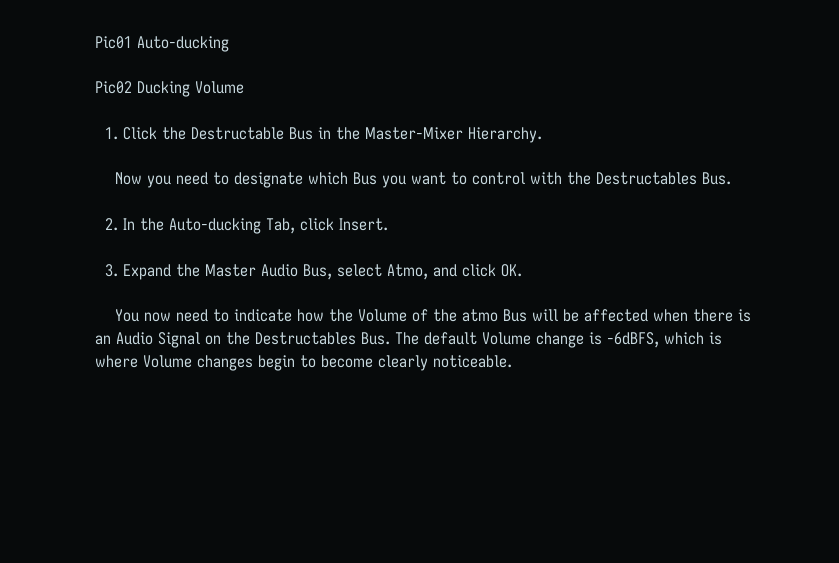Pic01 Auto-ducking

Pic02 Ducking Volume

  1. Click the Destructable Bus in the Master-Mixer Hierarchy.

    Now you need to designate which Bus you want to control with the Destructables Bus.

  2. In the Auto-ducking Tab, click Insert.

  3. Expand the Master Audio Bus, select Atmo, and click OK.

    You now need to indicate how the Volume of the atmo Bus will be affected when there is an Audio Signal on the Destructables Bus. The default Volume change is -6dBFS, which is where Volume changes begin to become clearly noticeable.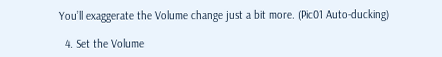You’ll exaggerate the Volume change just a bit more. (Pic01 Auto-ducking)

  4. Set the Volume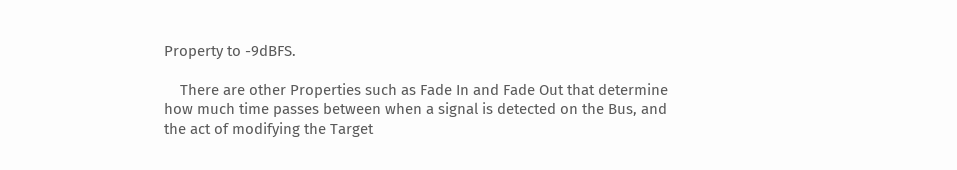Property to -9dBFS.

    There are other Properties such as Fade In and Fade Out that determine how much time passes between when a signal is detected on the Bus, and the act of modifying the Target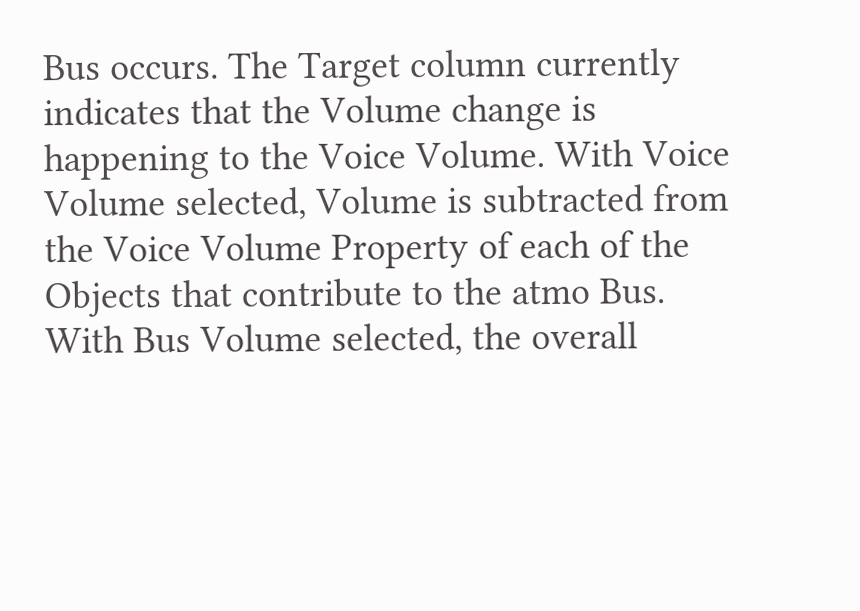Bus occurs. The Target column currently indicates that the Volume change is happening to the Voice Volume. With Voice Volume selected, Volume is subtracted from the Voice Volume Property of each of the Objects that contribute to the atmo Bus. With Bus Volume selected, the overall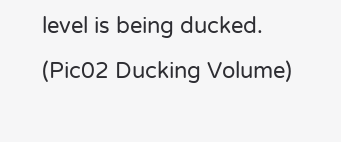level is being ducked. (Pic02 Ducking Volume)